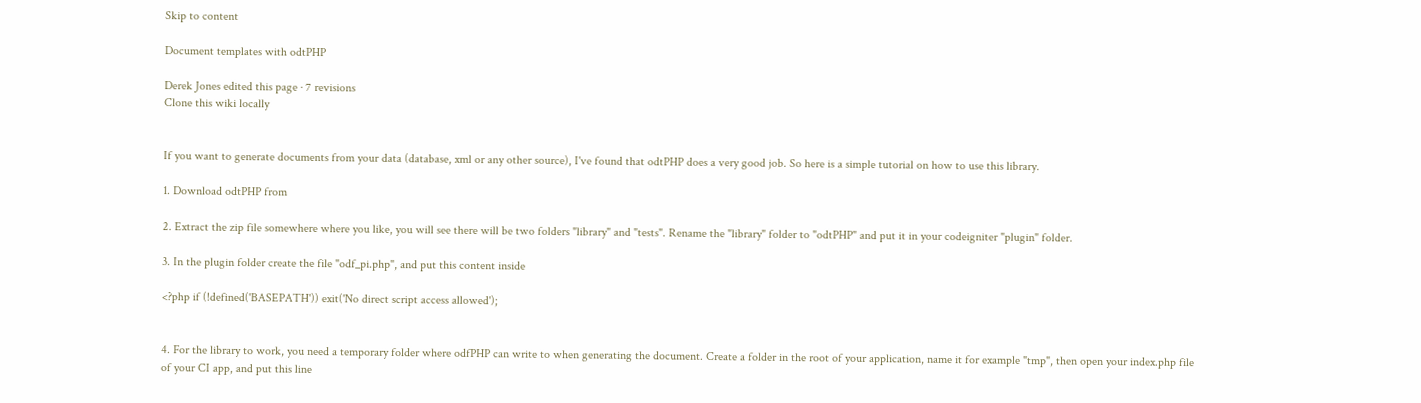Skip to content

Document templates with odtPHP

Derek Jones edited this page · 7 revisions
Clone this wiki locally


If you want to generate documents from your data (database, xml or any other source), I've found that odtPHP does a very good job. So here is a simple tutorial on how to use this library.

1. Download odtPHP from

2. Extract the zip file somewhere where you like, you will see there will be two folders "library" and "tests". Rename the "library" folder to "odtPHP" and put it in your codeigniter "plugin" folder.

3. In the plugin folder create the file "odf_pi.php", and put this content inside

<?php if (!defined('BASEPATH')) exit('No direct script access allowed');


4. For the library to work, you need a temporary folder where odfPHP can write to when generating the document. Create a folder in the root of your application, name it for example "tmp", then open your index.php file of your CI app, and put this line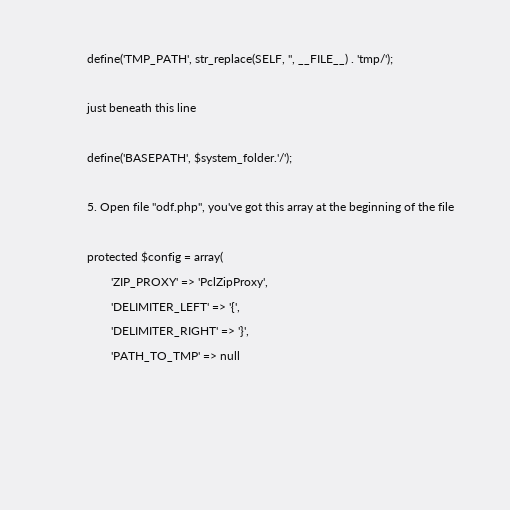define('TMP_PATH', str_replace(SELF, '', __FILE__) . 'tmp/');

just beneath this line

define('BASEPATH', $system_folder.'/');

5. Open file "odf.php", you've got this array at the beginning of the file

protected $config = array(
        'ZIP_PROXY' => 'PclZipProxy',
        'DELIMITER_LEFT' => '{',
        'DELIMITER_RIGHT' => '}',
        'PATH_TO_TMP' => null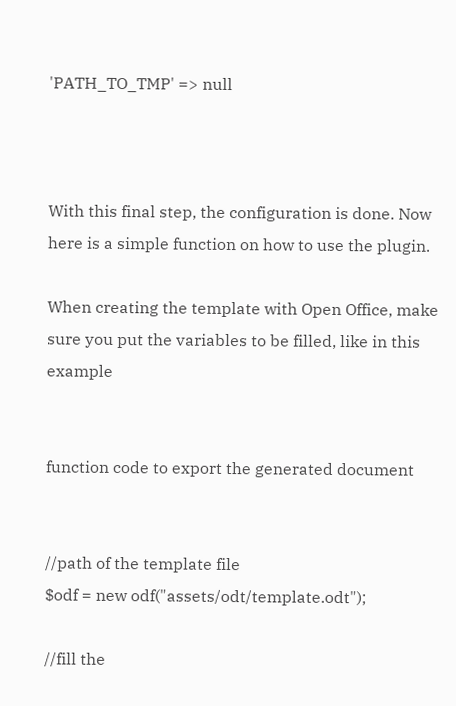'PATH_TO_TMP' => null



With this final step, the configuration is done. Now here is a simple function on how to use the plugin.

When creating the template with Open Office, make sure you put the variables to be filled, like in this example


function code to export the generated document


//path of the template file
$odf = new odf("assets/odt/template.odt");

//fill the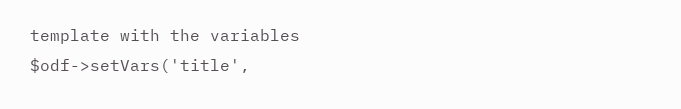template with the variables
$odf->setVars('title',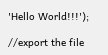'Hello World!!!');

//export the file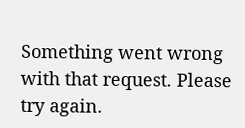Something went wrong with that request. Please try again.